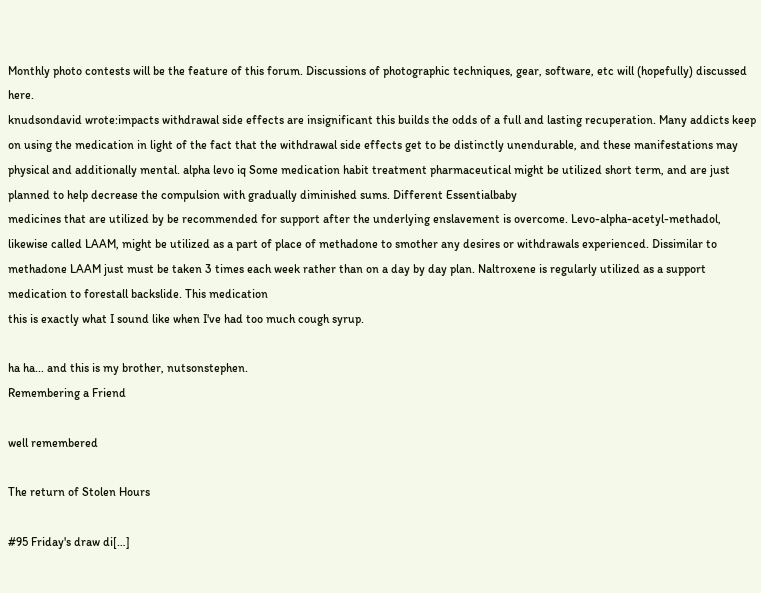Monthly photo contests will be the feature of this forum. Discussions of photographic techniques, gear, software, etc will (hopefully) discussed here.
knudsondavid wrote:impacts withdrawal side effects are insignificant this builds the odds of a full and lasting recuperation. Many addicts keep on using the medication in light of the fact that the withdrawal side effects get to be distinctly unendurable, and these manifestations may physical and additionally mental. alpha levo iq Some medication habit treatment pharmaceutical might be utilized short term, and are just planned to help decrease the compulsion with gradually diminished sums. Different Essentialbaby
medicines that are utilized by be recommended for support after the underlying enslavement is overcome. Levo-alpha-acetyl-methadol, likewise called LAAM, might be utilized as a part of place of methadone to smother any desires or withdrawals experienced. Dissimilar to methadone LAAM just must be taken 3 times each week rather than on a day by day plan. Naltroxene is regularly utilized as a support medication to forestall backslide. This medication
this is exactly what I sound like when I've had too much cough syrup.

ha ha... and this is my brother, nutsonstephen.
Remembering a Friend

well remembered

The return of Stolen Hours

#95 Friday's draw di[…]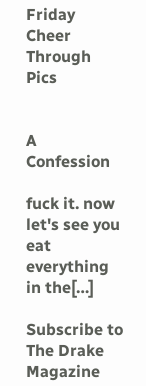Friday Cheer Through Pics


A Confession

fuck it. now let's see you eat everything in the[…]

Subscribe to The Drake Magazine